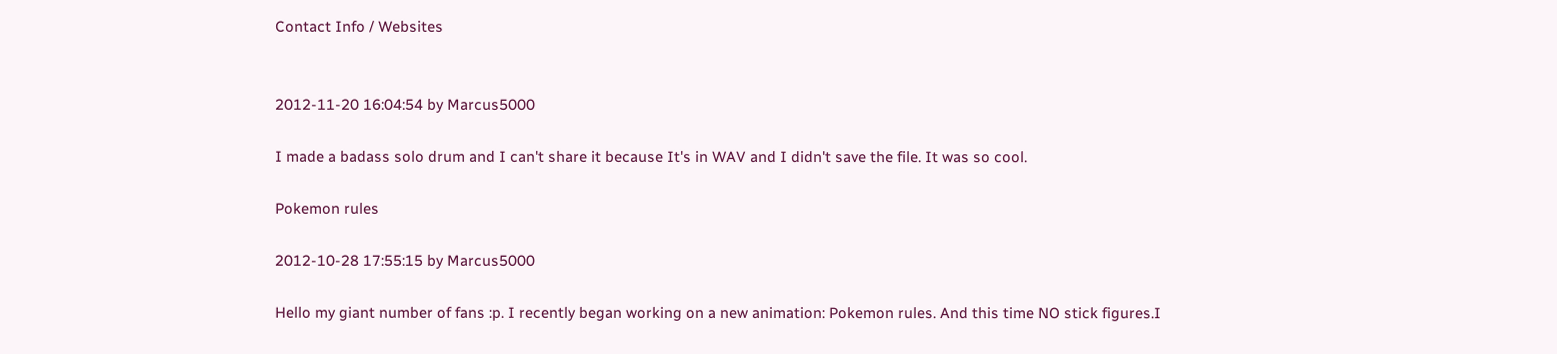Contact Info / Websites


2012-11-20 16:04:54 by Marcus5000

I made a badass solo drum and I can't share it because It's in WAV and I didn't save the file. It was so cool.

Pokemon rules

2012-10-28 17:55:15 by Marcus5000

Hello my giant number of fans :p. I recently began working on a new animation: Pokemon rules. And this time NO stick figures.I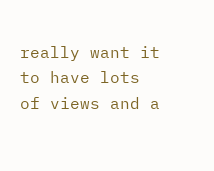really want it to have lots of views and a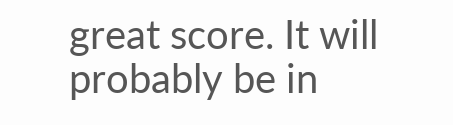great score. It will probably be in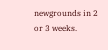newgrounds in 2 or 3 weeks.